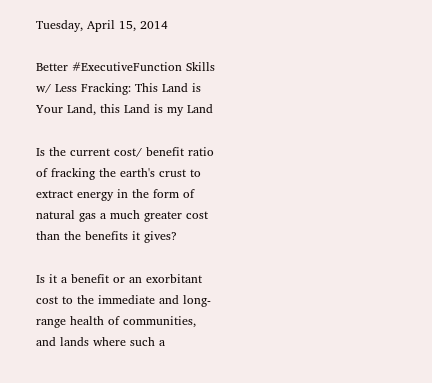Tuesday, April 15, 2014

Better #ExecutiveFunction Skills w/ Less Fracking: This Land is Your Land, this Land is my Land

Is the current cost/ benefit ratio of fracking the earth's crust to extract energy in the form of natural gas a much greater cost than the benefits it gives?

Is it a benefit or an exorbitant cost to the immediate and long-range health of communities, and lands where such a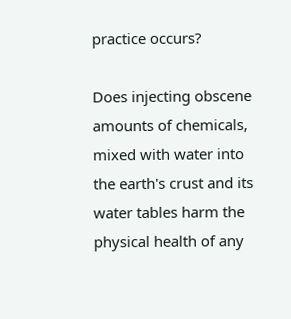practice occurs?

Does injecting obscene amounts of chemicals, mixed with water into the earth's crust and its water tables harm the physical health of any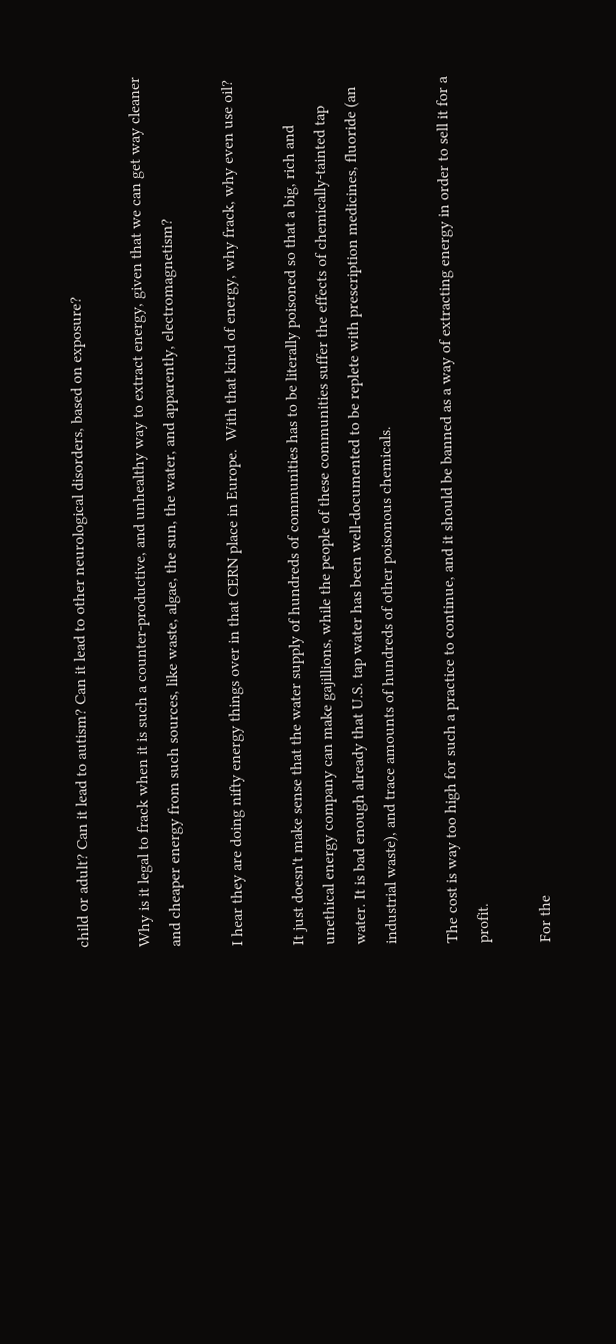child or adult? Can it lead to autism? Can it lead to other neurological disorders, based on exposure?

Why is it legal to frack when it is such a counter-productive, and unhealthy way to extract energy, given that we can get way cleaner and cheaper energy from such sources, like waste, algae, the sun, the water, and apparently, electromagnetism?

I hear they are doing nifty energy things over in that CERN place in Europe.  With that kind of energy, why frack, why even use oil?

It just doesn't make sense that the water supply of hundreds of communities has to be literally poisoned so that a big, rich and unethical energy company can make gajillions, while the people of these communities suffer the effects of chemically-tainted tap water. It is bad enough already that U.S. tap water has been well-documented to be replete with prescription medicines, fluoride (an industrial waste), and trace amounts of hundreds of other poisonous chemicals.

The cost is way too high for such a practice to continue, and it should be banned as a way of extracting energy in order to sell it for a profit.

For the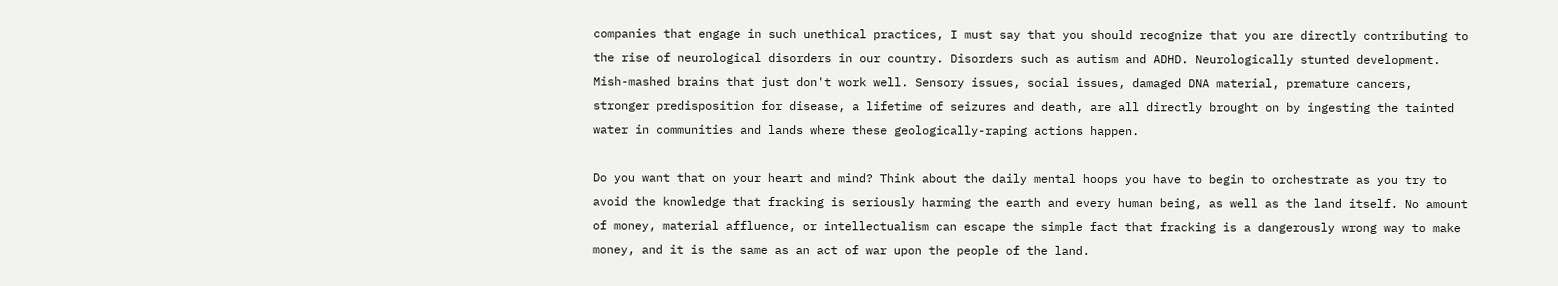companies that engage in such unethical practices, I must say that you should recognize that you are directly contributing to the rise of neurological disorders in our country. Disorders such as autism and ADHD. Neurologically stunted development. Mish-mashed brains that just don't work well. Sensory issues, social issues, damaged DNA material, premature cancers, stronger predisposition for disease, a lifetime of seizures and death, are all directly brought on by ingesting the tainted water in communities and lands where these geologically-raping actions happen.

Do you want that on your heart and mind? Think about the daily mental hoops you have to begin to orchestrate as you try to avoid the knowledge that fracking is seriously harming the earth and every human being, as well as the land itself. No amount of money, material affluence, or intellectualism can escape the simple fact that fracking is a dangerously wrong way to make money, and it is the same as an act of war upon the people of the land.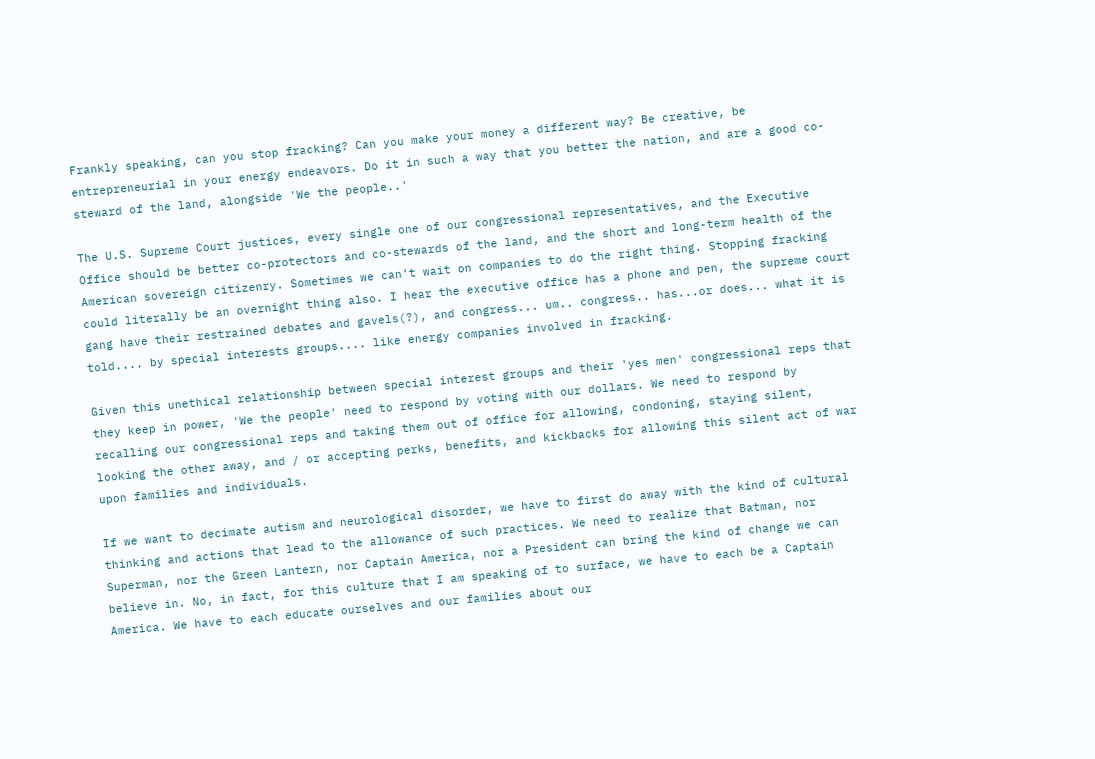Frankly speaking, can you stop fracking? Can you make your money a different way? Be creative, be entrepreneurial in your energy endeavors. Do it in such a way that you better the nation, and are a good co-steward of the land, alongside 'We the people..'

The U.S. Supreme Court justices, every single one of our congressional representatives, and the Executive Office should be better co-protectors and co-stewards of the land, and the short and long-term health of the American sovereign citizenry. Sometimes we can't wait on companies to do the right thing. Stopping fracking could literally be an overnight thing also. I hear the executive office has a phone and pen, the supreme court gang have their restrained debates and gavels(?), and congress... um.. congress.. has...or does... what it is told.... by special interests groups.... like energy companies involved in fracking.

Given this unethical relationship between special interest groups and their 'yes men' congressional reps that they keep in power, 'We the people' need to respond by voting with our dollars. We need to respond by recalling our congressional reps and taking them out of office for allowing, condoning, staying silent, looking the other away, and / or accepting perks, benefits, and kickbacks for allowing this silent act of war upon families and individuals.

If we want to decimate autism and neurological disorder, we have to first do away with the kind of cultural thinking and actions that lead to the allowance of such practices. We need to realize that Batman, nor Superman, nor the Green Lantern, nor Captain America, nor a President can bring the kind of change we can believe in. No, in fact, for this culture that I am speaking of to surface, we have to each be a Captain America. We have to each educate ourselves and our families about our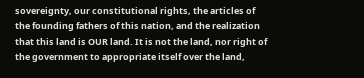sovereignty, our constitutional rights, the articles of the founding fathers of this nation, and the realization that this land is OUR land. It is not the land, nor right of the government to appropriate itself over the land,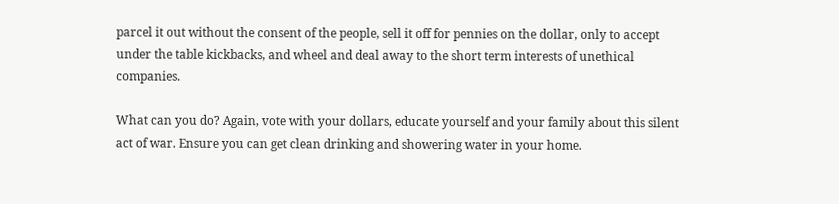parcel it out without the consent of the people, sell it off for pennies on the dollar, only to accept under the table kickbacks, and wheel and deal away to the short term interests of unethical companies.

What can you do? Again, vote with your dollars, educate yourself and your family about this silent act of war. Ensure you can get clean drinking and showering water in your home.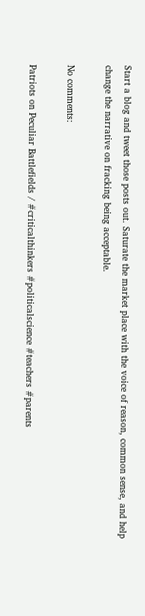Start a blog and tweet those posts out. Saturate the market place with the voice of reason, common sense, and help change the narrative on fracking being acceptable.

No comments:

Patriots on Peculiar Battlefields / #criticalthinkers #politicalscience #teachers #parents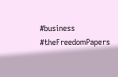#business #theFreedomPapers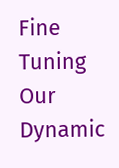Fine Tuning Our Dynamic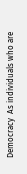Democracy  As individuals who are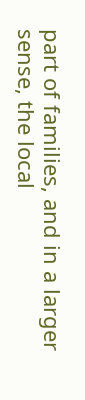part of families, and in a larger sense, the local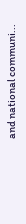and national communi...